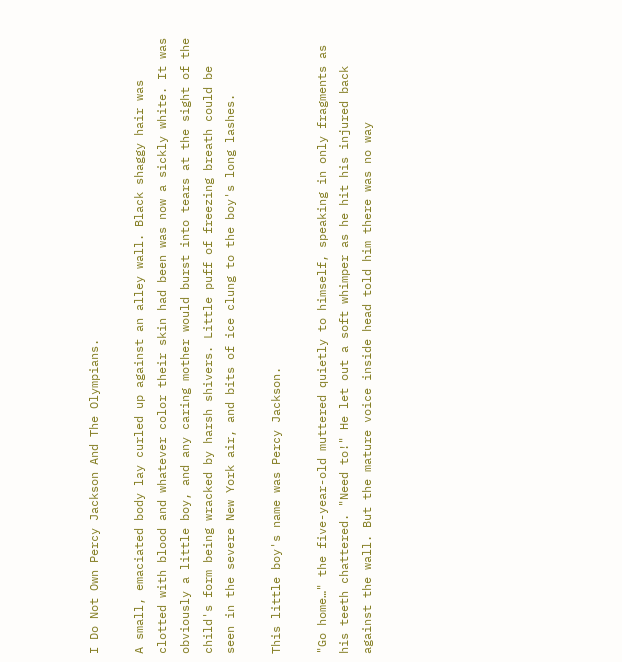I Do Not Own Percy Jackson And The Olympians.

A small, emaciated body lay curled up against an alley wall. Black shaggy hair was clotted with blood and whatever color their skin had been was now a sickly white. It was obviously a little boy, and any caring mother would burst into tears at the sight of the child's form being wracked by harsh shivers. Little puff of freezing breath could be seen in the severe New York air, and bits of ice clung to the boy's long lashes.

This little boy's name was Percy Jackson.

"Go home…" the five-year-old muttered quietly to himself, speaking in only fragments as his teeth chattered. "Need to!" He let out a soft whimper as he hit his injured back against the wall. But the mature voice inside head told him there was no way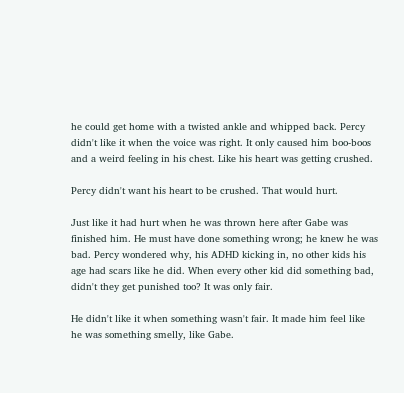he could get home with a twisted ankle and whipped back. Percy didn't like it when the voice was right. It only caused him boo-boos and a weird feeling in his chest. Like his heart was getting crushed.

Percy didn't want his heart to be crushed. That would hurt.

Just like it had hurt when he was thrown here after Gabe was finished him. He must have done something wrong; he knew he was bad. Percy wondered why, his ADHD kicking in, no other kids his age had scars like he did. When every other kid did something bad, didn't they get punished too? It was only fair.

He didn't like it when something wasn't fair. It made him feel like he was something smelly, like Gabe.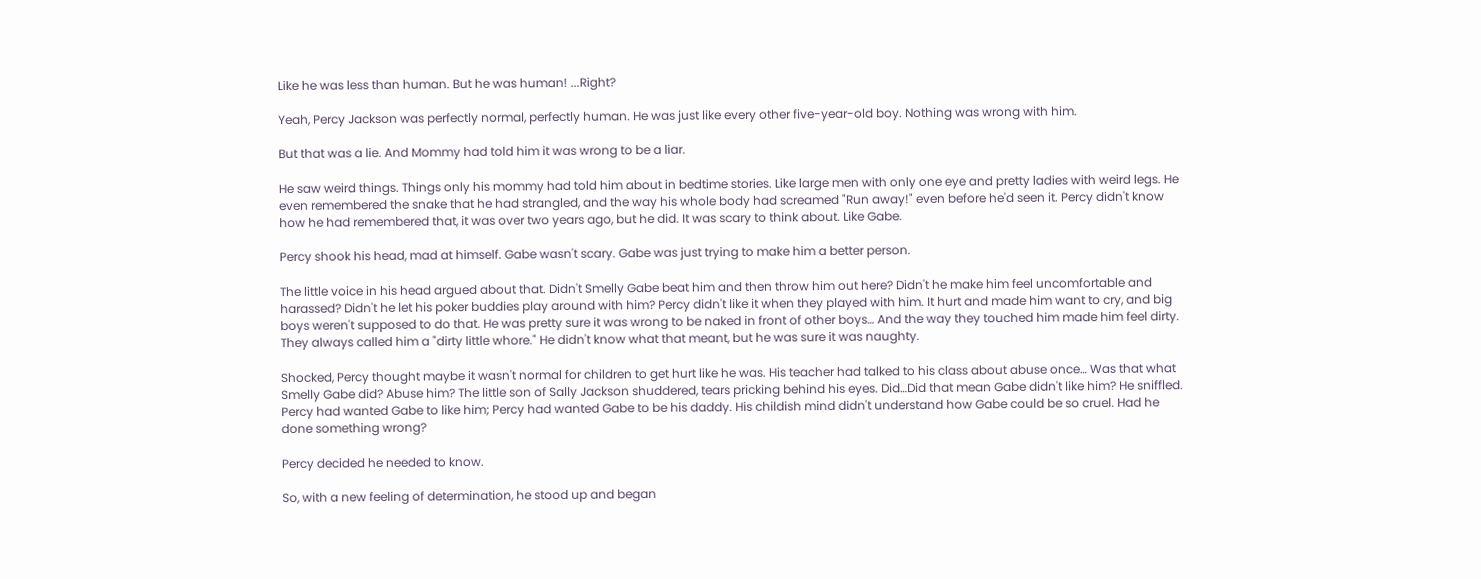Like he was less than human. But he was human! ...Right?

Yeah, Percy Jackson was perfectly normal, perfectly human. He was just like every other five-year-old boy. Nothing was wrong with him.

But that was a lie. And Mommy had told him it was wrong to be a liar.

He saw weird things. Things only his mommy had told him about in bedtime stories. Like large men with only one eye and pretty ladies with weird legs. He even remembered the snake that he had strangled, and the way his whole body had screamed "Run away!" even before he'd seen it. Percy didn't know how he had remembered that, it was over two years ago, but he did. It was scary to think about. Like Gabe.

Percy shook his head, mad at himself. Gabe wasn't scary. Gabe was just trying to make him a better person.

The little voice in his head argued about that. Didn't Smelly Gabe beat him and then throw him out here? Didn't he make him feel uncomfortable and harassed? Didn't he let his poker buddies play around with him? Percy didn't like it when they played with him. It hurt and made him want to cry, and big boys weren't supposed to do that. He was pretty sure it was wrong to be naked in front of other boys… And the way they touched him made him feel dirty. They always called him a "dirty little whore." He didn't know what that meant, but he was sure it was naughty.

Shocked, Percy thought maybe it wasn't normal for children to get hurt like he was. His teacher had talked to his class about abuse once… Was that what Smelly Gabe did? Abuse him? The little son of Sally Jackson shuddered, tears pricking behind his eyes. Did…Did that mean Gabe didn't like him? He sniffled. Percy had wanted Gabe to like him; Percy had wanted Gabe to be his daddy. His childish mind didn't understand how Gabe could be so cruel. Had he done something wrong?

Percy decided he needed to know.

So, with a new feeling of determination, he stood up and began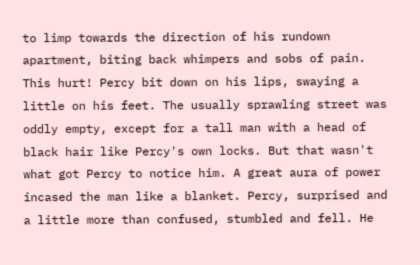to limp towards the direction of his rundown apartment, biting back whimpers and sobs of pain. This hurt! Percy bit down on his lips, swaying a little on his feet. The usually sprawling street was oddly empty, except for a tall man with a head of black hair like Percy's own locks. But that wasn't what got Percy to notice him. A great aura of power incased the man like a blanket. Percy, surprised and a little more than confused, stumbled and fell. He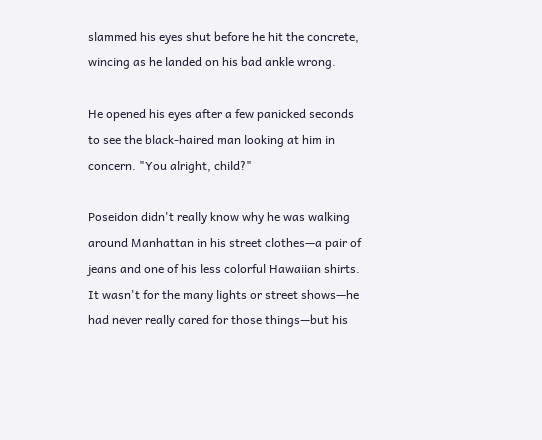slammed his eyes shut before he hit the concrete, wincing as he landed on his bad ankle wrong.

He opened his eyes after a few panicked seconds to see the black-haired man looking at him in concern. "You alright, child?"

Poseidon didn't really know why he was walking around Manhattan in his street clothes—a pair of jeans and one of his less colorful Hawaiian shirts. It wasn't for the many lights or street shows—he had never really cared for those things—but his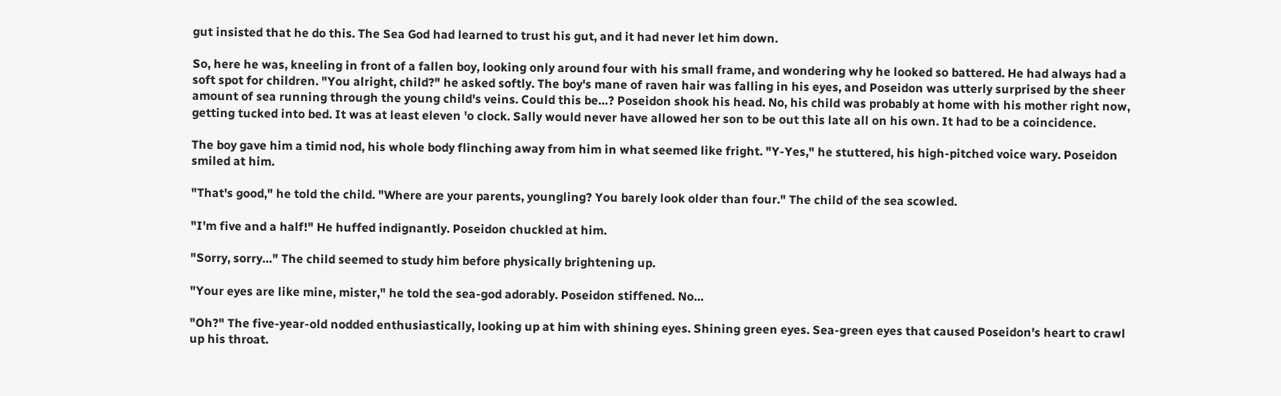gut insisted that he do this. The Sea God had learned to trust his gut, and it had never let him down.

So, here he was, kneeling in front of a fallen boy, looking only around four with his small frame, and wondering why he looked so battered. He had always had a soft spot for children. "You alright, child?" he asked softly. The boy's mane of raven hair was falling in his eyes, and Poseidon was utterly surprised by the sheer amount of sea running through the young child's veins. Could this be…? Poseidon shook his head. No, his child was probably at home with his mother right now, getting tucked into bed. It was at least eleven 'o clock. Sally would never have allowed her son to be out this late all on his own. It had to be a coincidence.

The boy gave him a timid nod, his whole body flinching away from him in what seemed like fright. "Y-Yes," he stuttered, his high-pitched voice wary. Poseidon smiled at him.

"That's good," he told the child. "Where are your parents, youngling? You barely look older than four." The child of the sea scowled.

"I'm five and a half!" He huffed indignantly. Poseidon chuckled at him.

"Sorry, sorry…" The child seemed to study him before physically brightening up.

"Your eyes are like mine, mister," he told the sea-god adorably. Poseidon stiffened. No…

"Oh?" The five-year-old nodded enthusiastically, looking up at him with shining eyes. Shining green eyes. Sea-green eyes that caused Poseidon's heart to crawl up his throat.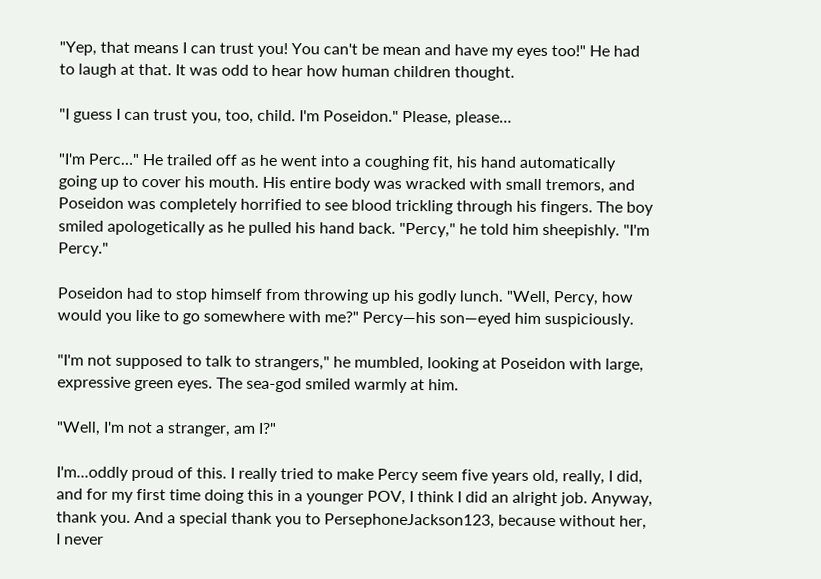"Yep, that means I can trust you! You can't be mean and have my eyes too!" He had to laugh at that. It was odd to hear how human children thought.

"I guess I can trust you, too, child. I'm Poseidon." Please, please…

"I'm Perc…" He trailed off as he went into a coughing fit, his hand automatically going up to cover his mouth. His entire body was wracked with small tremors, and Poseidon was completely horrified to see blood trickling through his fingers. The boy smiled apologetically as he pulled his hand back. "Percy," he told him sheepishly. "I'm Percy."

Poseidon had to stop himself from throwing up his godly lunch. "Well, Percy, how would you like to go somewhere with me?" Percy—his son—eyed him suspiciously.

"I'm not supposed to talk to strangers," he mumbled, looking at Poseidon with large, expressive green eyes. The sea-god smiled warmly at him.

"Well, I'm not a stranger, am I?"

I'm...oddly proud of this. I really tried to make Percy seem five years old, really, I did, and for my first time doing this in a younger POV, I think I did an alright job. Anyway, thank you. And a special thank you to PersephoneJackson123, because without her, I never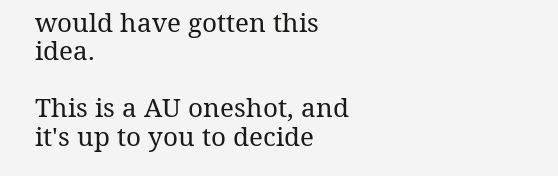would have gotten this idea.

This is a AU oneshot, and it's up to you to decide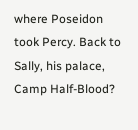where Poseidon took Percy. Back to Sally, his palace, Camp Half-Blood?